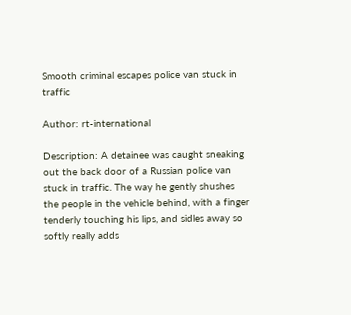Smooth criminal escapes police van stuck in traffic

Author: rt-international

Description: A detainee was caught sneaking out the back door of a Russian police van stuck in traffic. The way he gently shushes the people in the vehicle behind, with a finger tenderly touching his lips, and sidles away so softly really adds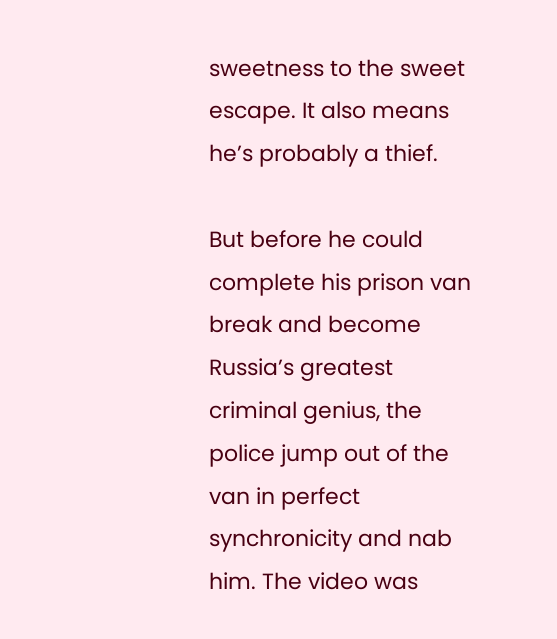sweetness to the sweet escape. It also means he’s probably a thief.

But before he could complete his prison van break and become Russia’s greatest criminal genius, the police jump out of the van in perfect synchronicity and nab him. The video was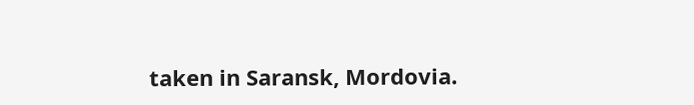taken in Saransk, Mordovia.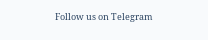Follow us on Telegram